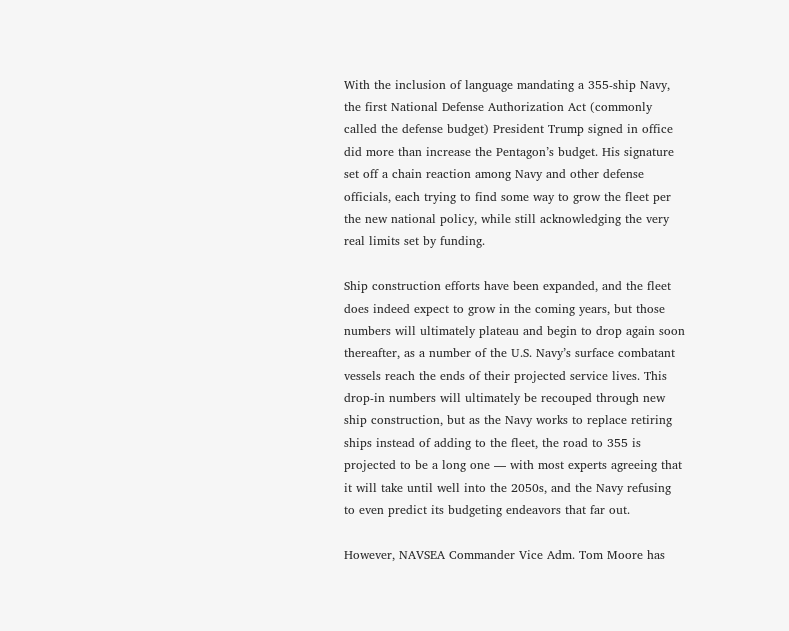With the inclusion of language mandating a 355-ship Navy, the first National Defense Authorization Act (commonly called the defense budget) President Trump signed in office did more than increase the Pentagon’s budget. His signature set off a chain reaction among Navy and other defense officials, each trying to find some way to grow the fleet per the new national policy, while still acknowledging the very real limits set by funding.

Ship construction efforts have been expanded, and the fleet does indeed expect to grow in the coming years, but those numbers will ultimately plateau and begin to drop again soon thereafter, as a number of the U.S. Navy’s surface combatant vessels reach the ends of their projected service lives. This drop-in numbers will ultimately be recouped through new ship construction, but as the Navy works to replace retiring ships instead of adding to the fleet, the road to 355 is projected to be a long one — with most experts agreeing that it will take until well into the 2050s, and the Navy refusing to even predict its budgeting endeavors that far out.

However, NAVSEA Commander Vice Adm. Tom Moore has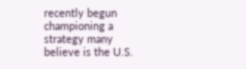recently begun championing a strategy many believe is the U.S.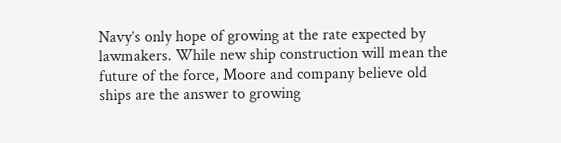Navy’s only hope of growing at the rate expected by lawmakers. While new ship construction will mean the future of the force, Moore and company believe old ships are the answer to growing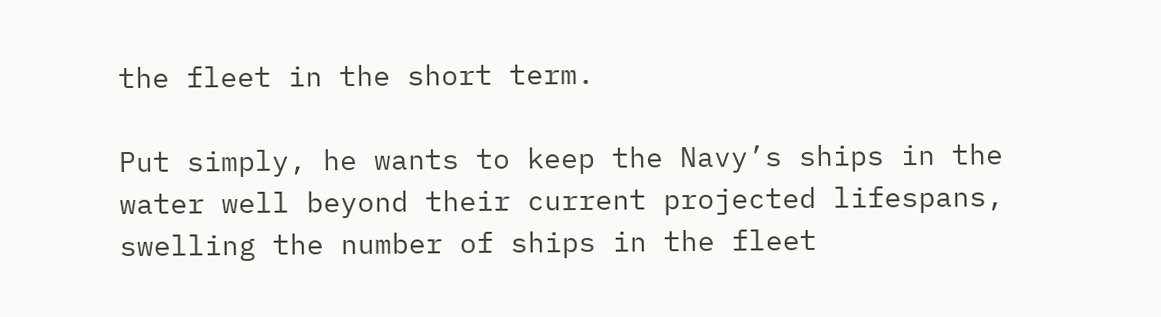the fleet in the short term.

Put simply, he wants to keep the Navy’s ships in the water well beyond their current projected lifespans, swelling the number of ships in the fleet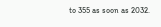to 355 as soon as 2032.